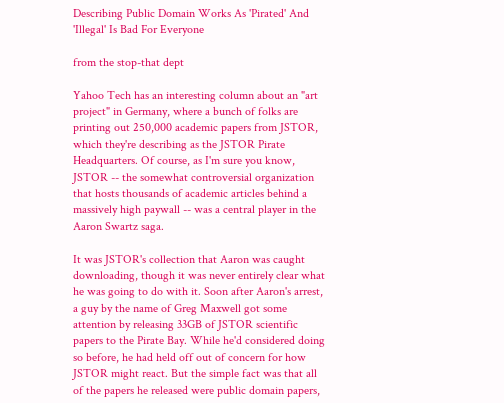Describing Public Domain Works As 'Pirated' And 'Illegal' Is Bad For Everyone

from the stop-that dept

Yahoo Tech has an interesting column about an "art project" in Germany, where a bunch of folks are printing out 250,000 academic papers from JSTOR, which they're describing as the JSTOR Pirate Headquarters. Of course, as I'm sure you know, JSTOR -- the somewhat controversial organization that hosts thousands of academic articles behind a massively high paywall -- was a central player in the Aaron Swartz saga.

It was JSTOR's collection that Aaron was caught downloading, though it was never entirely clear what he was going to do with it. Soon after Aaron's arrest, a guy by the name of Greg Maxwell got some attention by releasing 33GB of JSTOR scientific papers to the Pirate Bay. While he'd considered doing so before, he had held off out of concern for how JSTOR might react. But the simple fact was that all of the papers he released were public domain papers,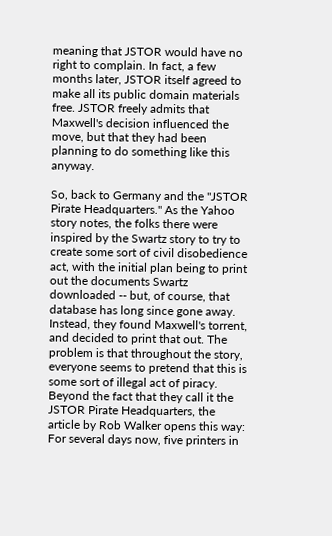meaning that JSTOR would have no right to complain. In fact, a few months later, JSTOR itself agreed to make all its public domain materials free. JSTOR freely admits that Maxwell's decision influenced the move, but that they had been planning to do something like this anyway.

So, back to Germany and the "JSTOR Pirate Headquarters." As the Yahoo story notes, the folks there were inspired by the Swartz story to try to create some sort of civil disobedience act, with the initial plan being to print out the documents Swartz downloaded -- but, of course, that database has long since gone away. Instead, they found Maxwell's torrent, and decided to print that out. The problem is that throughout the story, everyone seems to pretend that this is some sort of illegal act of piracy. Beyond the fact that they call it the JSTOR Pirate Headquarters, the article by Rob Walker opens this way:
For several days now, five printers in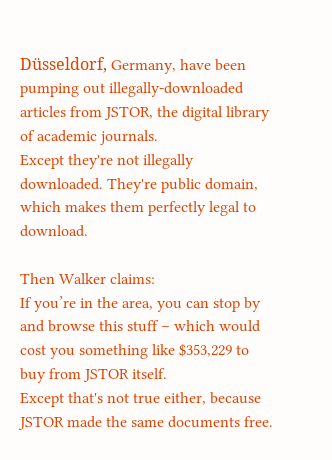Düsseldorf, Germany, have been pumping out illegally-downloaded articles from JSTOR, the digital library of academic journals.
Except they're not illegally downloaded. They're public domain, which makes them perfectly legal to download.

Then Walker claims:
If you’re in the area, you can stop by and browse this stuff – which would cost you something like $353,229 to buy from JSTOR itself.
Except that's not true either, because JSTOR made the same documents free.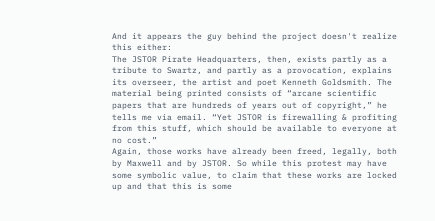And it appears the guy behind the project doesn't realize this either:
The JSTOR Pirate Headquarters, then, exists partly as a tribute to Swartz, and partly as a provocation, explains its overseer, the artist and poet Kenneth Goldsmith. The material being printed consists of “arcane scientific papers that are hundreds of years out of copyright,” he tells me via email. “Yet JSTOR is firewalling & profiting from this stuff, which should be available to everyone at no cost.”
Again, those works have already been freed, legally, both by Maxwell and by JSTOR. So while this protest may have some symbolic value, to claim that these works are locked up and that this is some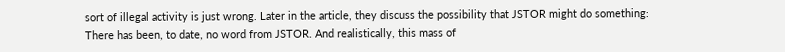sort of illegal activity is just wrong. Later in the article, they discuss the possibility that JSTOR might do something:
There has been, to date, no word from JSTOR. And realistically, this mass of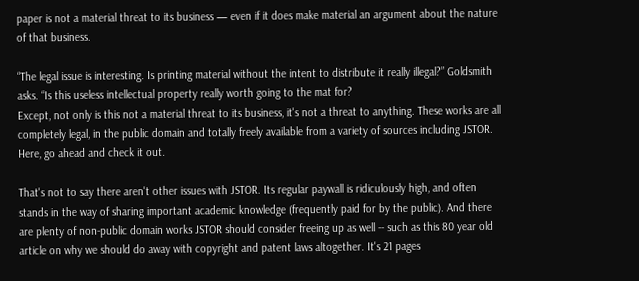paper is not a material threat to its business — even if it does make material an argument about the nature of that business.

“The legal issue is interesting. Is printing material without the intent to distribute it really illegal?” Goldsmith asks. “Is this useless intellectual property really worth going to the mat for?
Except, not only is this not a material threat to its business, it's not a threat to anything. These works are all completely legal, in the public domain and totally freely available from a variety of sources including JSTOR. Here, go ahead and check it out.

That's not to say there aren't other issues with JSTOR. Its regular paywall is ridiculously high, and often stands in the way of sharing important academic knowledge (frequently paid for by the public). And there are plenty of non-public domain works JSTOR should consider freeing up as well -- such as this 80 year old article on why we should do away with copyright and patent laws altogether. It's 21 pages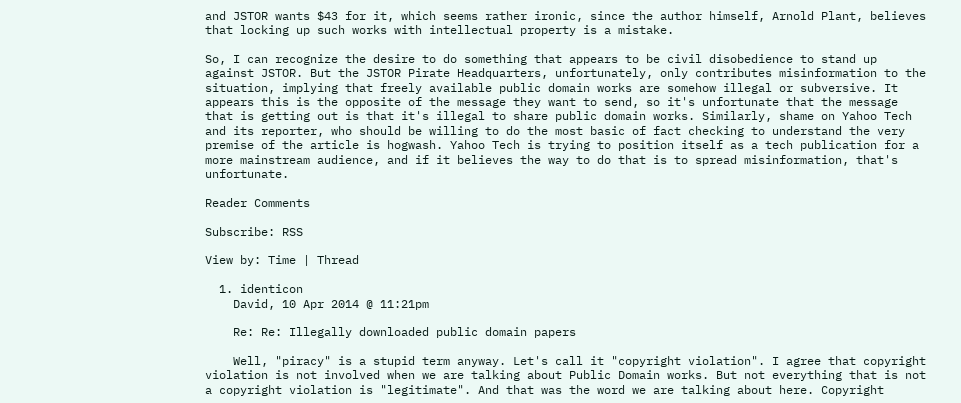and JSTOR wants $43 for it, which seems rather ironic, since the author himself, Arnold Plant, believes that locking up such works with intellectual property is a mistake.

So, I can recognize the desire to do something that appears to be civil disobedience to stand up against JSTOR. But the JSTOR Pirate Headquarters, unfortunately, only contributes misinformation to the situation, implying that freely available public domain works are somehow illegal or subversive. It appears this is the opposite of the message they want to send, so it's unfortunate that the message that is getting out is that it's illegal to share public domain works. Similarly, shame on Yahoo Tech and its reporter, who should be willing to do the most basic of fact checking to understand the very premise of the article is hogwash. Yahoo Tech is trying to position itself as a tech publication for a more mainstream audience, and if it believes the way to do that is to spread misinformation, that's unfortunate.

Reader Comments

Subscribe: RSS

View by: Time | Thread

  1. identicon
    David, 10 Apr 2014 @ 11:21pm

    Re: Re: Illegally downloaded public domain papers

    Well, "piracy" is a stupid term anyway. Let's call it "copyright violation". I agree that copyright violation is not involved when we are talking about Public Domain works. But not everything that is not a copyright violation is "legitimate". And that was the word we are talking about here. Copyright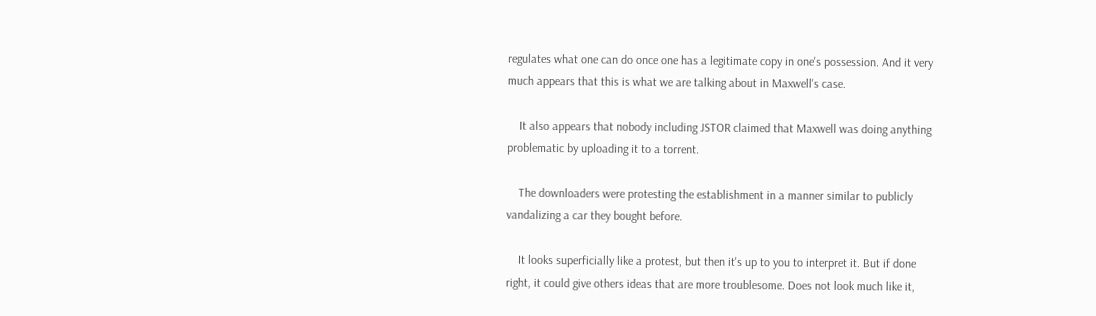regulates what one can do once one has a legitimate copy in one's possession. And it very much appears that this is what we are talking about in Maxwell's case.

    It also appears that nobody including JSTOR claimed that Maxwell was doing anything problematic by uploading it to a torrent.

    The downloaders were protesting the establishment in a manner similar to publicly vandalizing a car they bought before.

    It looks superficially like a protest, but then it's up to you to interpret it. But if done right, it could give others ideas that are more troublesome. Does not look much like it,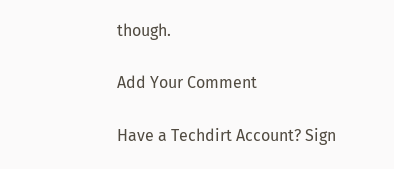though.

Add Your Comment

Have a Techdirt Account? Sign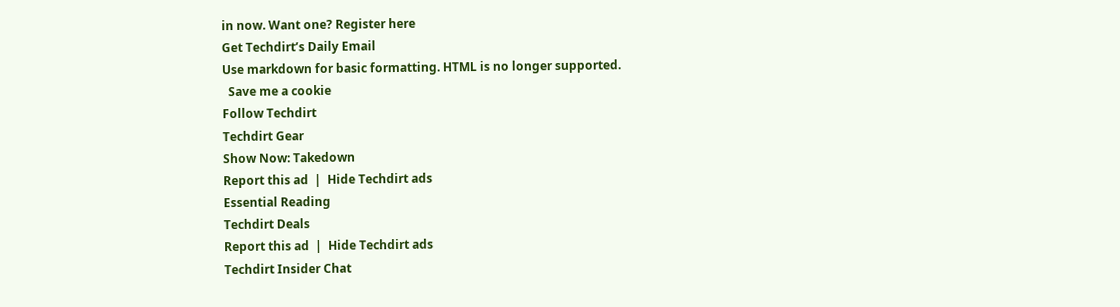in now. Want one? Register here
Get Techdirt’s Daily Email
Use markdown for basic formatting. HTML is no longer supported.
  Save me a cookie
Follow Techdirt
Techdirt Gear
Show Now: Takedown
Report this ad  |  Hide Techdirt ads
Essential Reading
Techdirt Deals
Report this ad  |  Hide Techdirt ads
Techdirt Insider Chat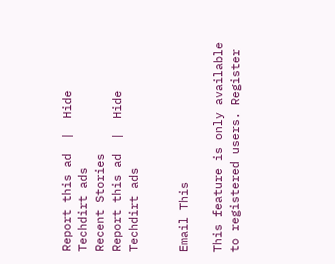Report this ad  |  Hide Techdirt ads
Recent Stories
Report this ad  |  Hide Techdirt ads


Email This

This feature is only available to registered users. Register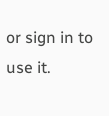or sign in to use it.